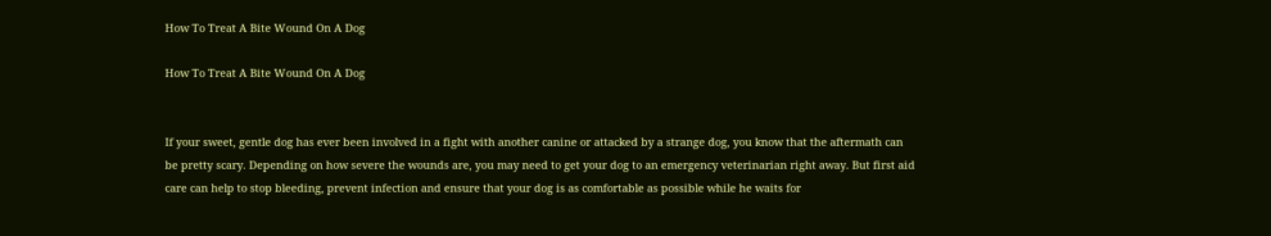How To Treat A Bite Wound On A Dog

How To Treat A Bite Wound On A Dog


If your sweet, gentle dog has ever been involved in a fight with another canine or attacked by a strange dog, you know that the aftermath can be pretty scary. Depending on how severe the wounds are, you may need to get your dog to an emergency veterinarian right away. But first aid care can help to stop bleeding, prevent infection and ensure that your dog is as comfortable as possible while he waits for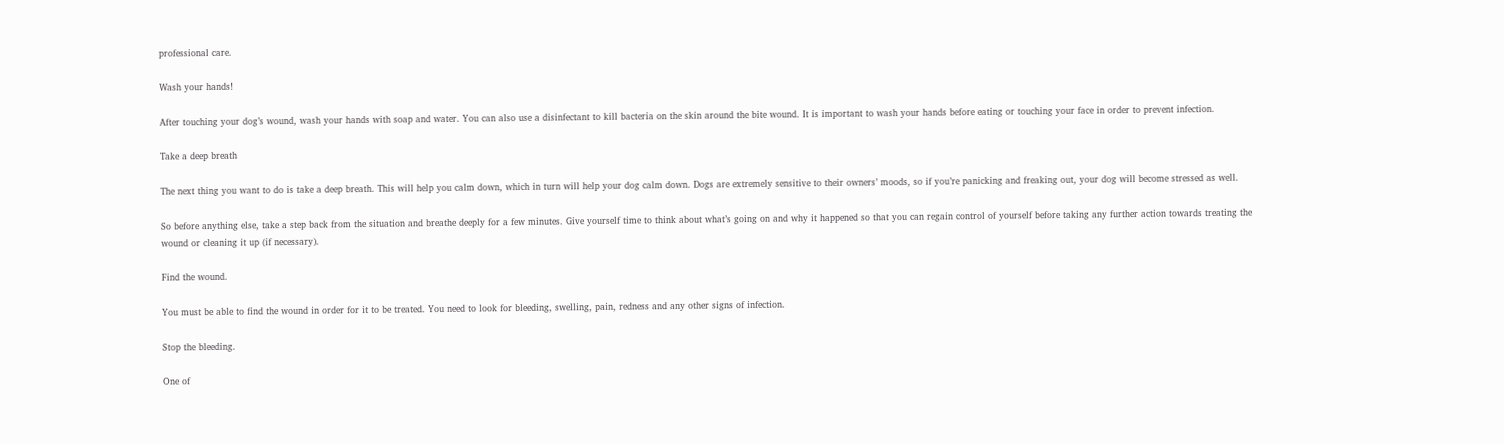professional care.

Wash your hands!

After touching your dog’s wound, wash your hands with soap and water. You can also use a disinfectant to kill bacteria on the skin around the bite wound. It is important to wash your hands before eating or touching your face in order to prevent infection.

Take a deep breath

The next thing you want to do is take a deep breath. This will help you calm down, which in turn will help your dog calm down. Dogs are extremely sensitive to their owners’ moods, so if you’re panicking and freaking out, your dog will become stressed as well.

So before anything else, take a step back from the situation and breathe deeply for a few minutes. Give yourself time to think about what’s going on and why it happened so that you can regain control of yourself before taking any further action towards treating the wound or cleaning it up (if necessary).

Find the wound.

You must be able to find the wound in order for it to be treated. You need to look for bleeding, swelling, pain, redness and any other signs of infection.

Stop the bleeding.

One of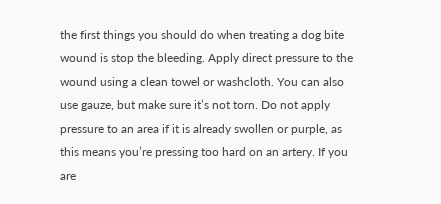the first things you should do when treating a dog bite wound is stop the bleeding. Apply direct pressure to the wound using a clean towel or washcloth. You can also use gauze, but make sure it’s not torn. Do not apply pressure to an area if it is already swollen or purple, as this means you’re pressing too hard on an artery. If you are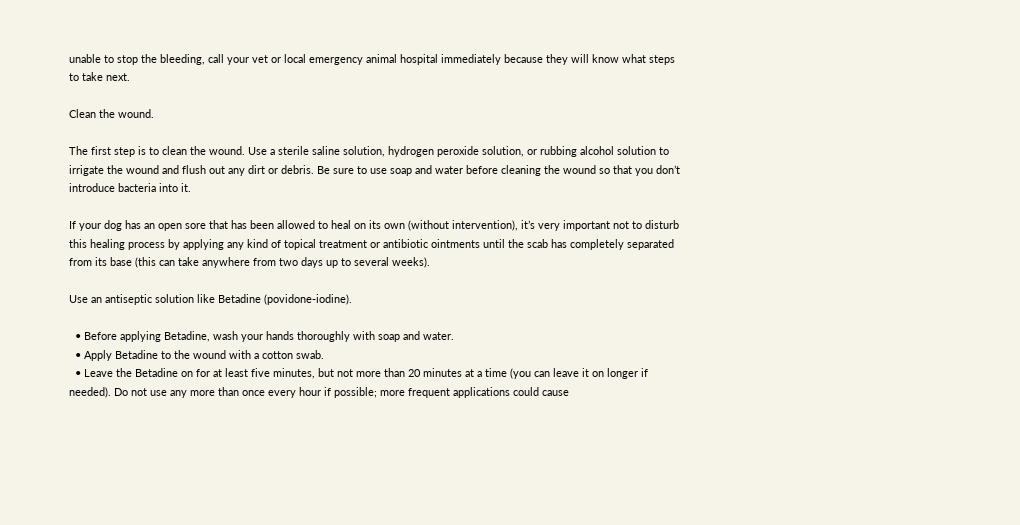unable to stop the bleeding, call your vet or local emergency animal hospital immediately because they will know what steps to take next.

Clean the wound.

The first step is to clean the wound. Use a sterile saline solution, hydrogen peroxide solution, or rubbing alcohol solution to irrigate the wound and flush out any dirt or debris. Be sure to use soap and water before cleaning the wound so that you don’t introduce bacteria into it.

If your dog has an open sore that has been allowed to heal on its own (without intervention), it’s very important not to disturb this healing process by applying any kind of topical treatment or antibiotic ointments until the scab has completely separated from its base (this can take anywhere from two days up to several weeks).

Use an antiseptic solution like Betadine (povidone-iodine).

  • Before applying Betadine, wash your hands thoroughly with soap and water.
  • Apply Betadine to the wound with a cotton swab.
  • Leave the Betadine on for at least five minutes, but not more than 20 minutes at a time (you can leave it on longer if needed). Do not use any more than once every hour if possible; more frequent applications could cause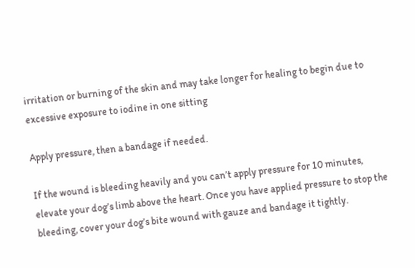irritation or burning of the skin and may take longer for healing to begin due to excessive exposure to iodine in one sitting

Apply pressure, then a bandage if needed.

If the wound is bleeding heavily and you can’t apply pressure for 10 minutes, elevate your dog’s limb above the heart. Once you have applied pressure to stop the bleeding, cover your dog’s bite wound with gauze and bandage it tightly.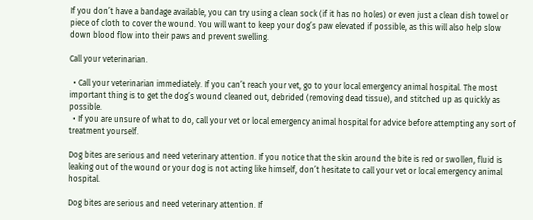If you don’t have a bandage available, you can try using a clean sock (if it has no holes) or even just a clean dish towel or piece of cloth to cover the wound. You will want to keep your dog’s paw elevated if possible, as this will also help slow down blood flow into their paws and prevent swelling.

Call your veterinarian.

  • Call your veterinarian immediately. If you can’t reach your vet, go to your local emergency animal hospital. The most important thing is to get the dog’s wound cleaned out, debrided (removing dead tissue), and stitched up as quickly as possible.
  • If you are unsure of what to do, call your vet or local emergency animal hospital for advice before attempting any sort of treatment yourself.

Dog bites are serious and need veterinary attention. If you notice that the skin around the bite is red or swollen, fluid is leaking out of the wound or your dog is not acting like himself, don’t hesitate to call your vet or local emergency animal hospital.

Dog bites are serious and need veterinary attention. If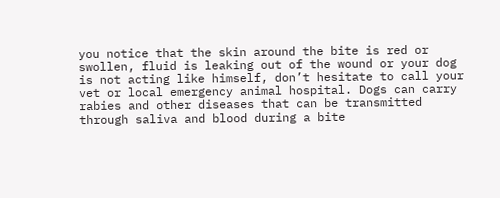you notice that the skin around the bite is red or swollen, fluid is leaking out of the wound or your dog is not acting like himself, don’t hesitate to call your vet or local emergency animal hospital. Dogs can carry rabies and other diseases that can be transmitted through saliva and blood during a bite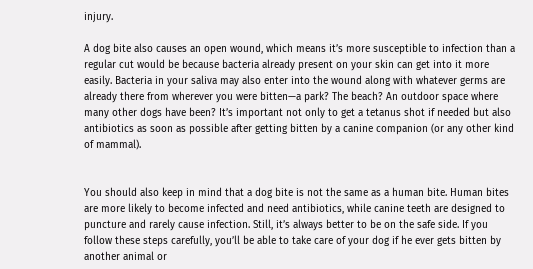injury.

A dog bite also causes an open wound, which means it’s more susceptible to infection than a regular cut would be because bacteria already present on your skin can get into it more easily. Bacteria in your saliva may also enter into the wound along with whatever germs are already there from wherever you were bitten—a park? The beach? An outdoor space where many other dogs have been? It’s important not only to get a tetanus shot if needed but also antibiotics as soon as possible after getting bitten by a canine companion (or any other kind of mammal).


You should also keep in mind that a dog bite is not the same as a human bite. Human bites are more likely to become infected and need antibiotics, while canine teeth are designed to puncture and rarely cause infection. Still, it’s always better to be on the safe side. If you follow these steps carefully, you’ll be able to take care of your dog if he ever gets bitten by another animal or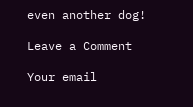even another dog!

Leave a Comment

Your email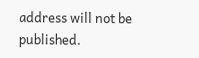address will not be published.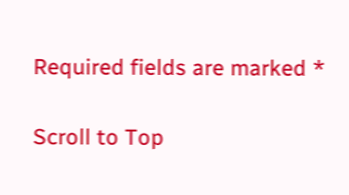Required fields are marked *

Scroll to Top